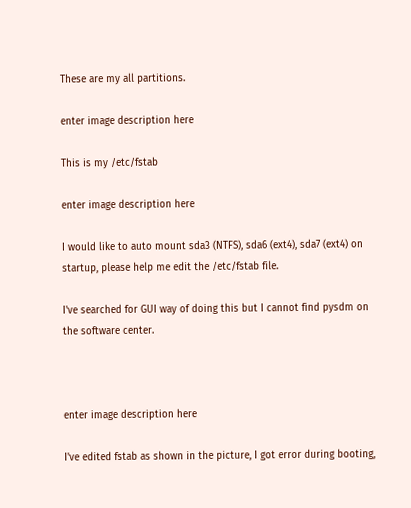These are my all partitions.

enter image description here

This is my /etc/fstab

enter image description here

I would like to auto mount sda3 (NTFS), sda6 (ext4), sda7 (ext4) on startup, please help me edit the /etc/fstab file.

I've searched for GUI way of doing this but I cannot find pysdm on the software center.



enter image description here

I've edited fstab as shown in the picture, I got error during booting,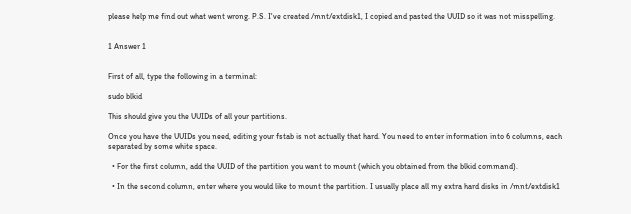please help me find out what went wrong. P.S. I've created /mnt/extdisk1, I copied and pasted the UUID so it was not misspelling.


1 Answer 1


First of all, type the following in a terminal:

sudo blkid

This should give you the UUIDs of all your partitions.

Once you have the UUIDs you need, editing your fstab is not actually that hard. You need to enter information into 6 columns, each separated by some white space.

  • For the first column, add the UUID of the partition you want to mount (which you obtained from the blkid command).

  • In the second column, enter where you would like to mount the partition. I usually place all my extra hard disks in /mnt/extdisk1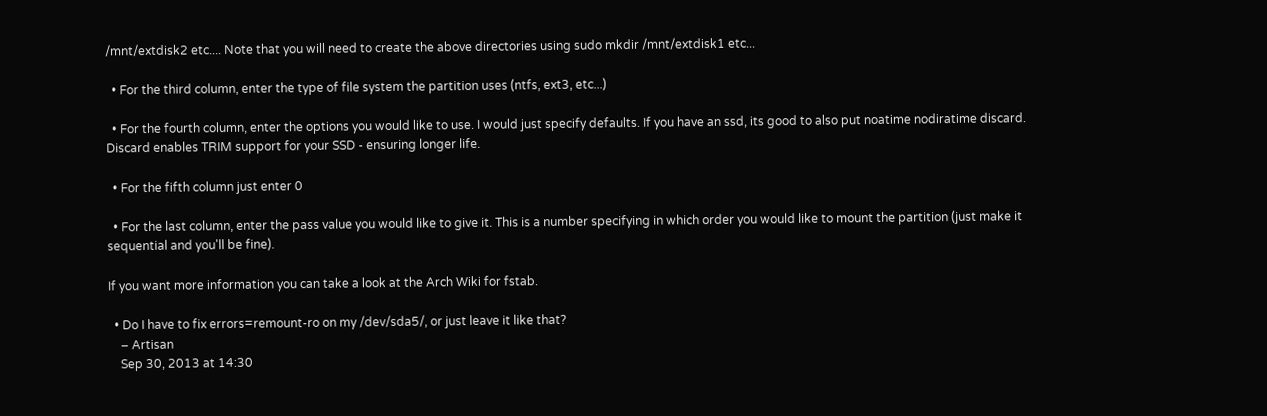/mnt/extdisk2 etc.... Note that you will need to create the above directories using sudo mkdir /mnt/extdisk1 etc...

  • For the third column, enter the type of file system the partition uses (ntfs, ext3, etc...)

  • For the fourth column, enter the options you would like to use. I would just specify defaults. If you have an ssd, its good to also put noatime nodiratime discard. Discard enables TRIM support for your SSD - ensuring longer life.

  • For the fifth column just enter 0

  • For the last column, enter the pass value you would like to give it. This is a number specifying in which order you would like to mount the partition (just make it sequential and you'll be fine).

If you want more information you can take a look at the Arch Wiki for fstab.

  • Do I have to fix errors=remount-ro on my /dev/sda5/, or just leave it like that?
    – Artisan
    Sep 30, 2013 at 14:30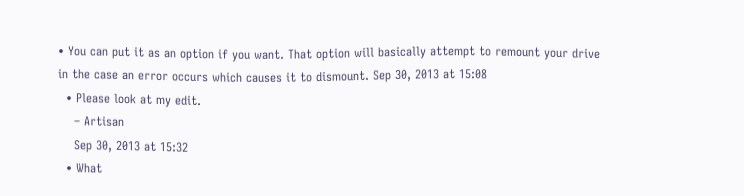• You can put it as an option if you want. That option will basically attempt to remount your drive in the case an error occurs which causes it to dismount. Sep 30, 2013 at 15:08
  • Please look at my edit.
    – Artisan
    Sep 30, 2013 at 15:32
  • What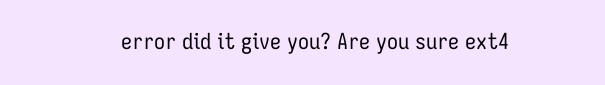error did it give you? Are you sure ext4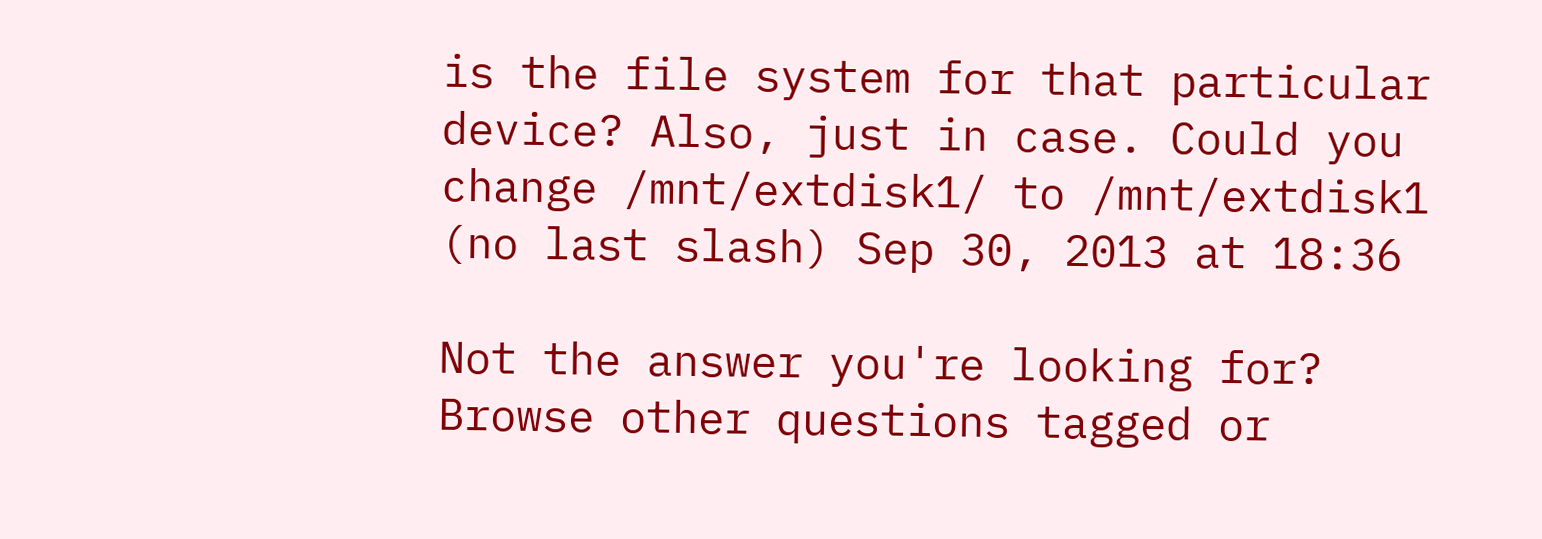is the file system for that particular device? Also, just in case. Could you change /mnt/extdisk1/ to /mnt/extdisk1 (no last slash) Sep 30, 2013 at 18:36

Not the answer you're looking for? Browse other questions tagged or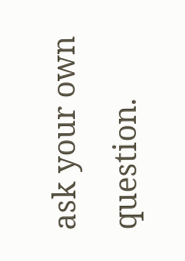ask your own question.